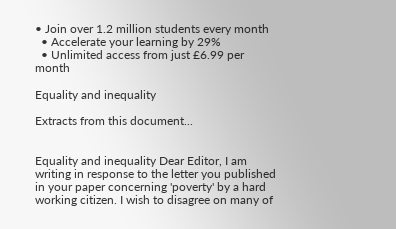• Join over 1.2 million students every month
  • Accelerate your learning by 29%
  • Unlimited access from just £6.99 per month

Equality and inequality

Extracts from this document...


Equality and inequality Dear Editor, I am writing in response to the letter you published in your paper concerning 'poverty' by a hard working citizen. I wish to disagree on many of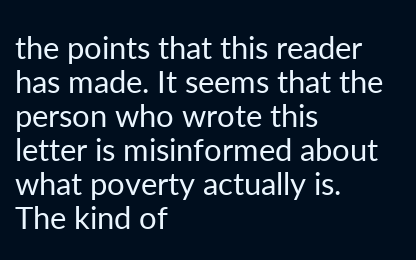the points that this reader has made. It seems that the person who wrote this letter is misinformed about what poverty actually is. The kind of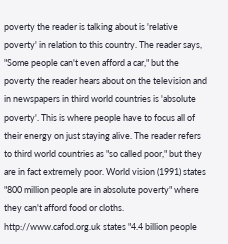poverty the reader is talking about is 'relative poverty' in relation to this country. The reader says, "Some people can't even afford a car," but the poverty the reader hears about on the television and in newspapers in third world countries is 'absolute poverty'. This is where people have to focus all of their energy on just staying alive. The reader refers to third world countries as "so called poor," but they are in fact extremely poor. World vision (1991) states "800 million people are in absolute poverty" where they can't afford food or cloths. http://www.cafod.org.uk states "4.4 billion people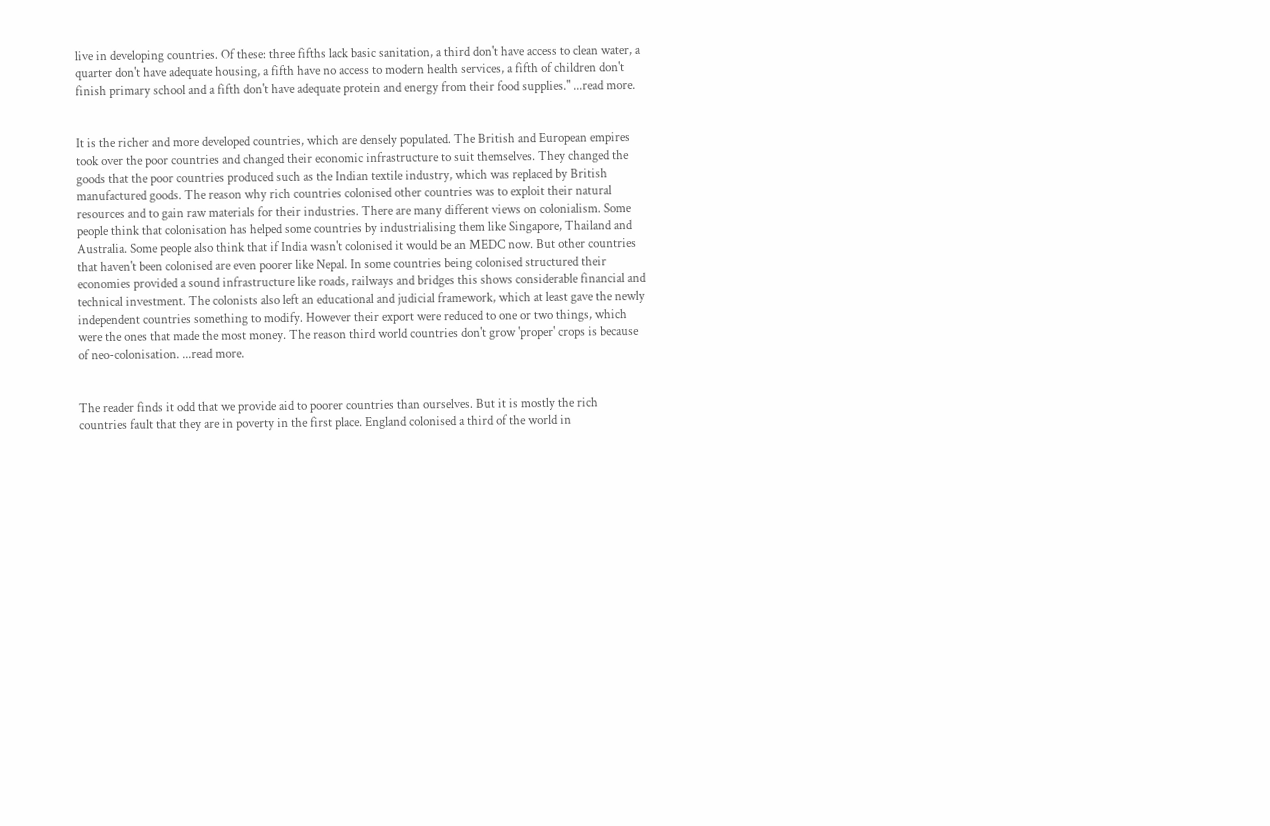live in developing countries. Of these: three fifths lack basic sanitation, a third don't have access to clean water, a quarter don't have adequate housing, a fifth have no access to modern health services, a fifth of children don't finish primary school and a fifth don't have adequate protein and energy from their food supplies." ...read more.


It is the richer and more developed countries, which are densely populated. The British and European empires took over the poor countries and changed their economic infrastructure to suit themselves. They changed the goods that the poor countries produced such as the Indian textile industry, which was replaced by British manufactured goods. The reason why rich countries colonised other countries was to exploit their natural resources and to gain raw materials for their industries. There are many different views on colonialism. Some people think that colonisation has helped some countries by industrialising them like Singapore, Thailand and Australia. Some people also think that if India wasn't colonised it would be an MEDC now. But other countries that haven't been colonised are even poorer like Nepal. In some countries being colonised structured their economies provided a sound infrastructure like roads, railways and bridges this shows considerable financial and technical investment. The colonists also left an educational and judicial framework, which at least gave the newly independent countries something to modify. However their export were reduced to one or two things, which were the ones that made the most money. The reason third world countries don't grow 'proper' crops is because of neo-colonisation. ...read more.


The reader finds it odd that we provide aid to poorer countries than ourselves. But it is mostly the rich countries fault that they are in poverty in the first place. England colonised a third of the world in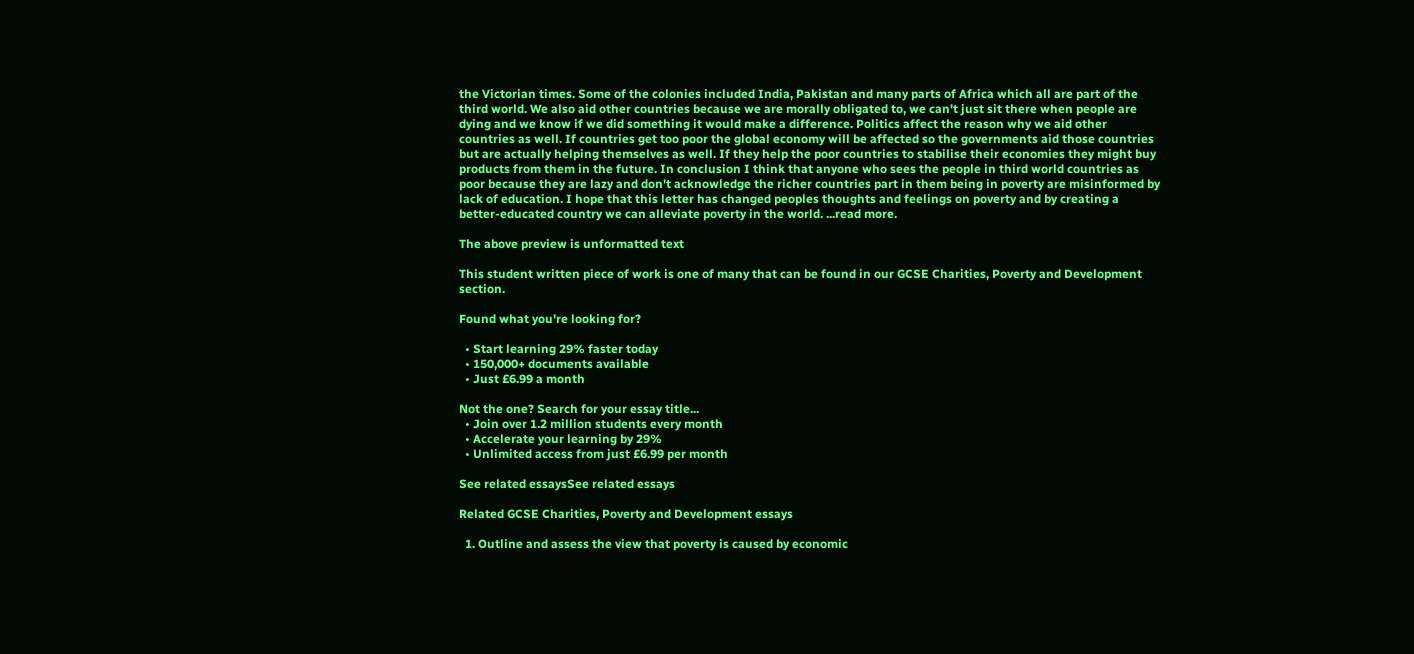the Victorian times. Some of the colonies included India, Pakistan and many parts of Africa which all are part of the third world. We also aid other countries because we are morally obligated to, we can't just sit there when people are dying and we know if we did something it would make a difference. Politics affect the reason why we aid other countries as well. If countries get too poor the global economy will be affected so the governments aid those countries but are actually helping themselves as well. If they help the poor countries to stabilise their economies they might buy products from them in the future. In conclusion I think that anyone who sees the people in third world countries as poor because they are lazy and don't acknowledge the richer countries part in them being in poverty are misinformed by lack of education. I hope that this letter has changed peoples thoughts and feelings on poverty and by creating a better-educated country we can alleviate poverty in the world. ...read more.

The above preview is unformatted text

This student written piece of work is one of many that can be found in our GCSE Charities, Poverty and Development section.

Found what you're looking for?

  • Start learning 29% faster today
  • 150,000+ documents available
  • Just £6.99 a month

Not the one? Search for your essay title...
  • Join over 1.2 million students every month
  • Accelerate your learning by 29%
  • Unlimited access from just £6.99 per month

See related essaysSee related essays

Related GCSE Charities, Poverty and Development essays

  1. Outline and assess the view that poverty is caused by economic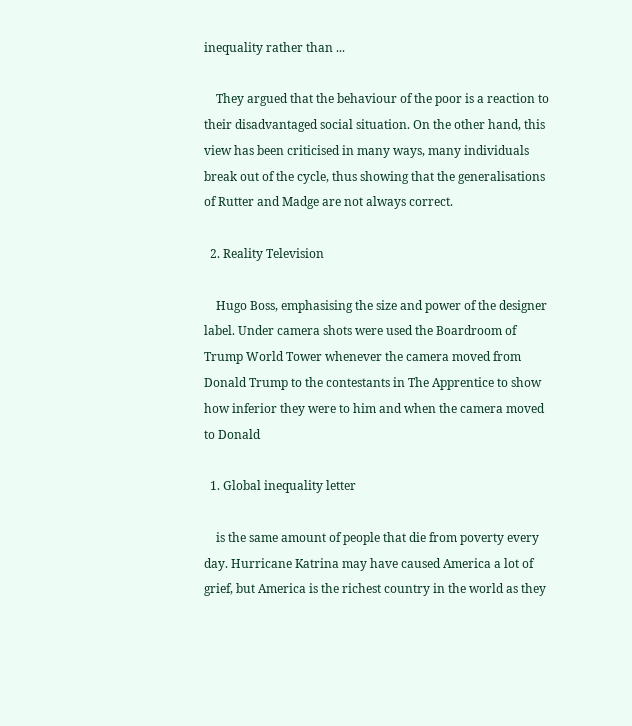inequality rather than ...

    They argued that the behaviour of the poor is a reaction to their disadvantaged social situation. On the other hand, this view has been criticised in many ways, many individuals break out of the cycle, thus showing that the generalisations of Rutter and Madge are not always correct.

  2. Reality Television

    Hugo Boss, emphasising the size and power of the designer label. Under camera shots were used the Boardroom of Trump World Tower whenever the camera moved from Donald Trump to the contestants in The Apprentice to show how inferior they were to him and when the camera moved to Donald

  1. Global inequality letter

    is the same amount of people that die from poverty every day. Hurricane Katrina may have caused America a lot of grief, but America is the richest country in the world as they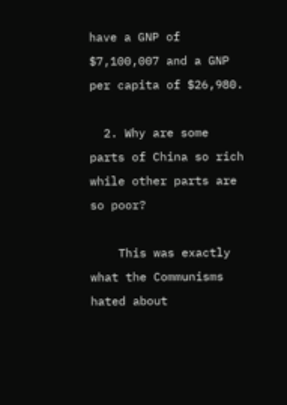have a GNP of $7,100,007 and a GNP per capita of $26,980.

  2. Why are some parts of China so rich while other parts are so poor?

    This was exactly what the Communisms hated about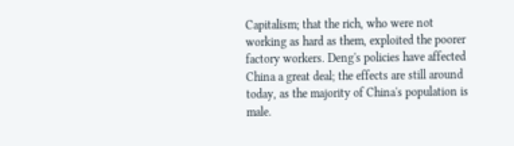Capitalism; that the rich, who were not working as hard as them, exploited the poorer factory workers. Deng's policies have affected China a great deal; the effects are still around today, as the majority of China's population is male.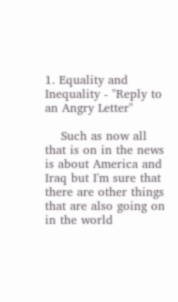1. Equality and Inequality - "Reply to an Angry Letter"

    Such as now all that is on in the news is about America and Iraq but I'm sure that there are other things that are also going on in the world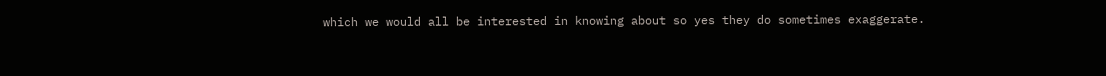which we would all be interested in knowing about so yes they do sometimes exaggerate.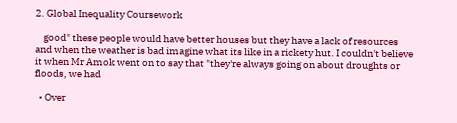2. Global Inequality Coursework

    good" these people would have better houses but they have a lack of resources and when the weather is bad imagine what its like in a rickety hut. I couldn't believe it when Mr Amok went on to say that "they're always going on about droughts or floods, we had

  • Over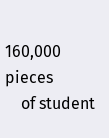160,000 pieces
    of student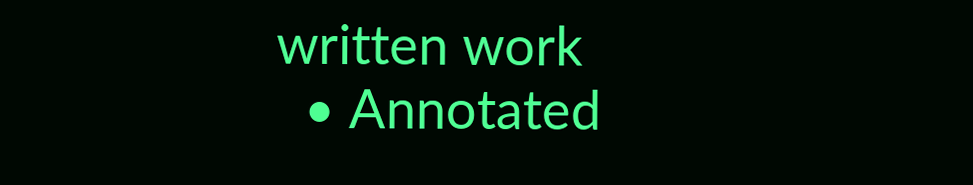written work
  • Annotated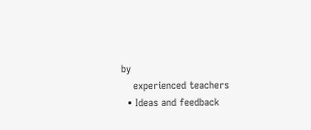by
    experienced teachers
  • Ideas and feedback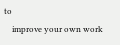to
    improve your own work